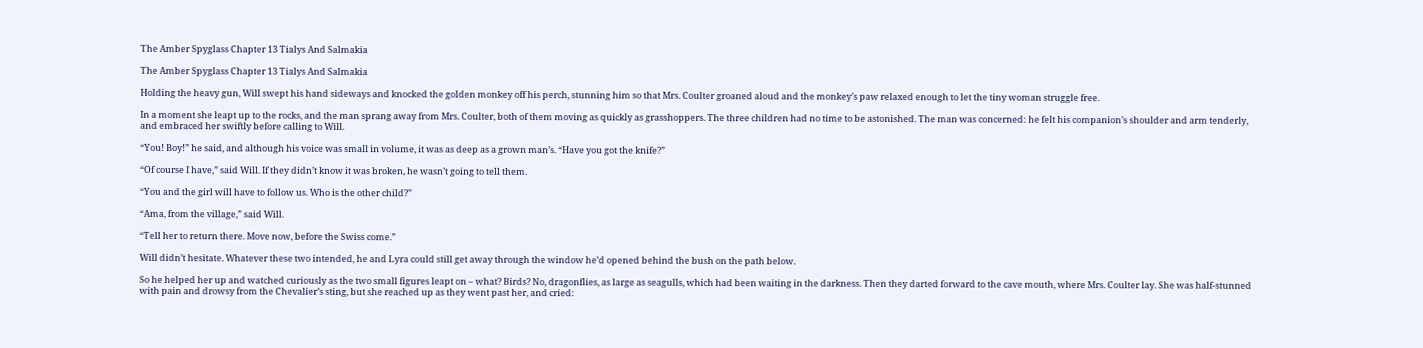The Amber Spyglass Chapter 13 Tialys And Salmakia

The Amber Spyglass Chapter 13 Tialys And Salmakia

Holding the heavy gun, Will swept his hand sideways and knocked the golden monkey off his perch, stunning him so that Mrs. Coulter groaned aloud and the monkey’s paw relaxed enough to let the tiny woman struggle free.

In a moment she leapt up to the rocks, and the man sprang away from Mrs. Coulter, both of them moving as quickly as grasshoppers. The three children had no time to be astonished. The man was concerned: he felt his companion’s shoulder and arm tenderly, and embraced her swiftly before calling to Will.

“You! Boy!” he said, and although his voice was small in volume, it was as deep as a grown man’s. “Have you got the knife?”

“Of course I have,” said Will. If they didn’t know it was broken, he wasn’t going to tell them.

“You and the girl will have to follow us. Who is the other child?”

“Ama, from the village,” said Will.

“Tell her to return there. Move now, before the Swiss come.”

Will didn’t hesitate. Whatever these two intended, he and Lyra could still get away through the window he’d opened behind the bush on the path below.

So he helped her up and watched curiously as the two small figures leapt on – what? Birds? No, dragonflies, as large as seagulls, which had been waiting in the darkness. Then they darted forward to the cave mouth, where Mrs. Coulter lay. She was half-stunned with pain and drowsy from the Chevalier’s sting, but she reached up as they went past her, and cried: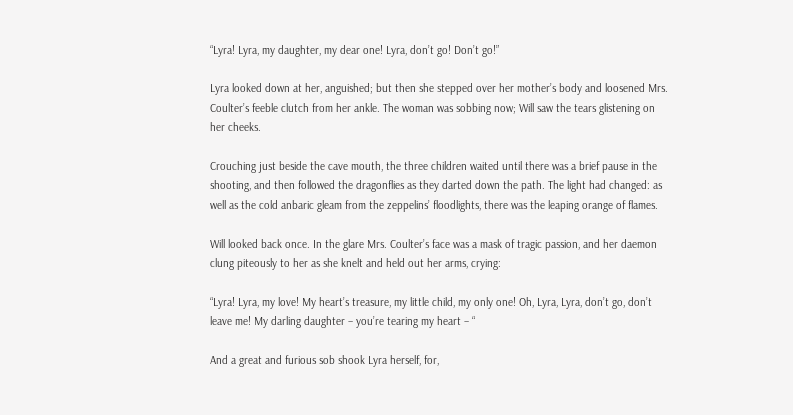“Lyra! Lyra, my daughter, my dear one! Lyra, don’t go! Don’t go!”

Lyra looked down at her, anguished; but then she stepped over her mother’s body and loosened Mrs. Coulter’s feeble clutch from her ankle. The woman was sobbing now; Will saw the tears glistening on her cheeks.

Crouching just beside the cave mouth, the three children waited until there was a brief pause in the shooting, and then followed the dragonflies as they darted down the path. The light had changed: as well as the cold anbaric gleam from the zeppelins’ floodlights, there was the leaping orange of flames.

Will looked back once. In the glare Mrs. Coulter’s face was a mask of tragic passion, and her daemon clung piteously to her as she knelt and held out her arms, crying:

“Lyra! Lyra, my love! My heart’s treasure, my little child, my only one! Oh, Lyra, Lyra, don’t go, don’t leave me! My darling daughter – you’re tearing my heart – “

And a great and furious sob shook Lyra herself, for,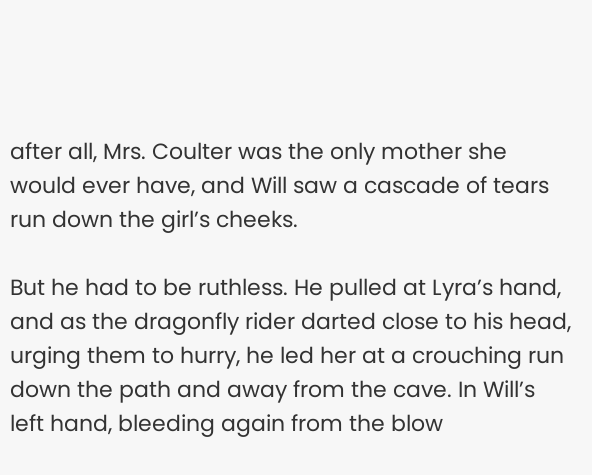after all, Mrs. Coulter was the only mother she would ever have, and Will saw a cascade of tears run down the girl’s cheeks.

But he had to be ruthless. He pulled at Lyra’s hand, and as the dragonfly rider darted close to his head, urging them to hurry, he led her at a crouching run down the path and away from the cave. In Will’s left hand, bleeding again from the blow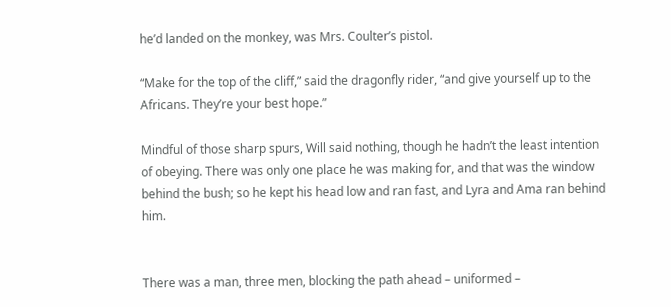he’d landed on the monkey, was Mrs. Coulter’s pistol.

“Make for the top of the cliff,” said the dragonfly rider, “and give yourself up to the Africans. They’re your best hope.”

Mindful of those sharp spurs, Will said nothing, though he hadn’t the least intention of obeying. There was only one place he was making for, and that was the window behind the bush; so he kept his head low and ran fast, and Lyra and Ama ran behind him.


There was a man, three men, blocking the path ahead – uniformed –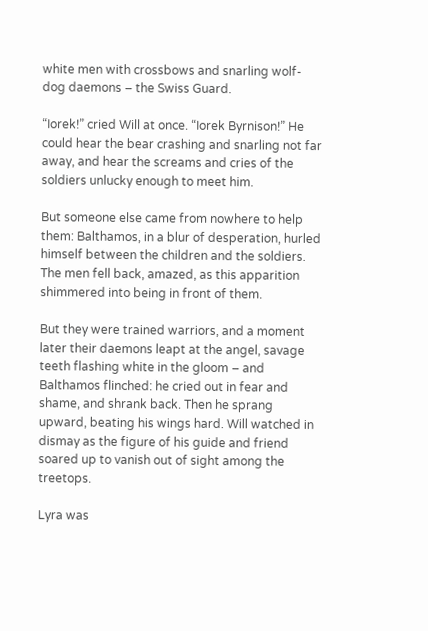white men with crossbows and snarling wolf-dog daemons – the Swiss Guard.

“Iorek!” cried Will at once. “Iorek Byrnison!” He could hear the bear crashing and snarling not far away, and hear the screams and cries of the soldiers unlucky enough to meet him.

But someone else came from nowhere to help them: Balthamos, in a blur of desperation, hurled himself between the children and the soldiers. The men fell back, amazed, as this apparition shimmered into being in front of them.

But they were trained warriors, and a moment later their daemons leapt at the angel, savage teeth flashing white in the gloom – and Balthamos flinched: he cried out in fear and shame, and shrank back. Then he sprang upward, beating his wings hard. Will watched in dismay as the figure of his guide and friend soared up to vanish out of sight among the treetops.

Lyra was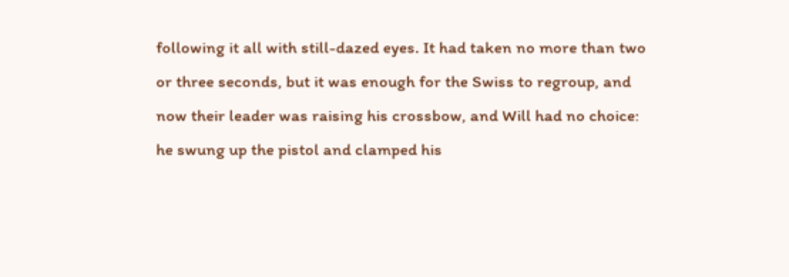following it all with still-dazed eyes. It had taken no more than two or three seconds, but it was enough for the Swiss to regroup, and now their leader was raising his crossbow, and Will had no choice: he swung up the pistol and clamped his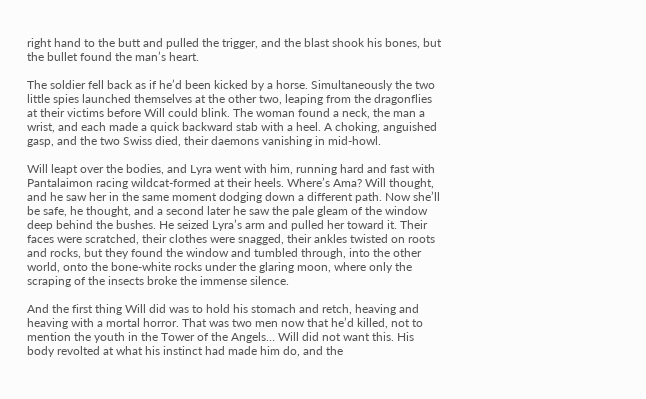right hand to the butt and pulled the trigger, and the blast shook his bones, but the bullet found the man’s heart.

The soldier fell back as if he’d been kicked by a horse. Simultaneously the two little spies launched themselves at the other two, leaping from the dragonflies at their victims before Will could blink. The woman found a neck, the man a wrist, and each made a quick backward stab with a heel. A choking, anguished gasp, and the two Swiss died, their daemons vanishing in mid-howl.

Will leapt over the bodies, and Lyra went with him, running hard and fast with Pantalaimon racing wildcat-formed at their heels. Where’s Ama? Will thought, and he saw her in the same moment dodging down a different path. Now she’ll be safe, he thought, and a second later he saw the pale gleam of the window deep behind the bushes. He seized Lyra’s arm and pulled her toward it. Their faces were scratched, their clothes were snagged, their ankles twisted on roots and rocks, but they found the window and tumbled through, into the other world, onto the bone-white rocks under the glaring moon, where only the scraping of the insects broke the immense silence.

And the first thing Will did was to hold his stomach and retch, heaving and heaving with a mortal horror. That was two men now that he’d killed, not to mention the youth in the Tower of the Angels… Will did not want this. His body revolted at what his instinct had made him do, and the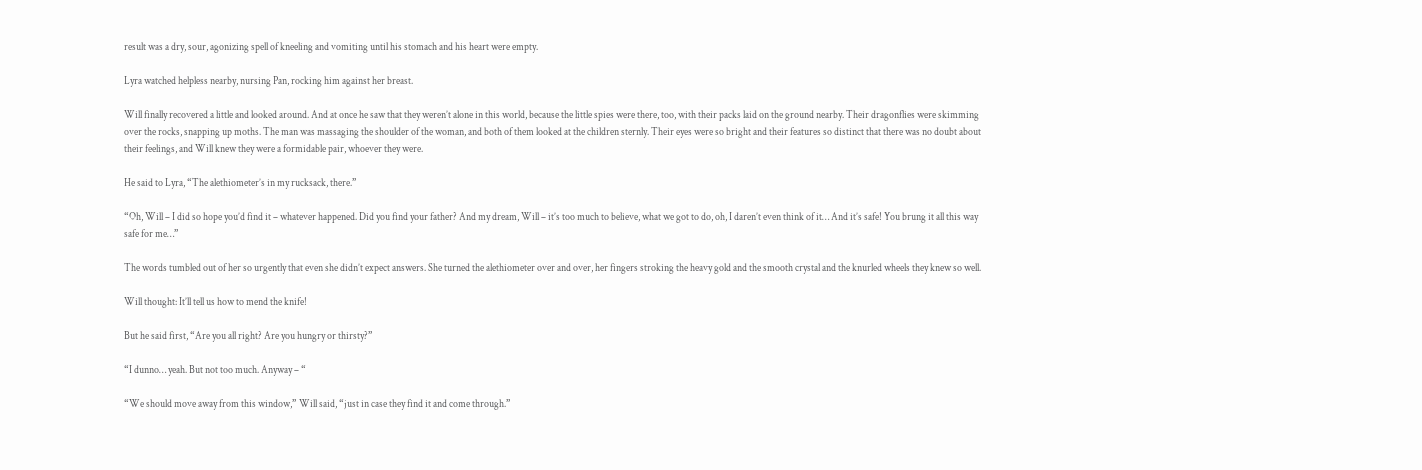result was a dry, sour, agonizing spell of kneeling and vomiting until his stomach and his heart were empty.

Lyra watched helpless nearby, nursing Pan, rocking him against her breast.

Will finally recovered a little and looked around. And at once he saw that they weren’t alone in this world, because the little spies were there, too, with their packs laid on the ground nearby. Their dragonflies were skimming over the rocks, snapping up moths. The man was massaging the shoulder of the woman, and both of them looked at the children sternly. Their eyes were so bright and their features so distinct that there was no doubt about their feelings, and Will knew they were a formidable pair, whoever they were.

He said to Lyra, “The alethiometer’s in my rucksack, there.”

“Oh, Will – I did so hope you’d find it – whatever happened. Did you find your father? And my dream, Will – it’s too much to believe, what we got to do, oh, I daren’t even think of it… And it’s safe! You brung it all this way safe for me…”

The words tumbled out of her so urgently that even she didn’t expect answers. She turned the alethiometer over and over, her fingers stroking the heavy gold and the smooth crystal and the knurled wheels they knew so well.

Will thought: It’ll tell us how to mend the knife!

But he said first, “Are you all right? Are you hungry or thirsty?”

“I dunno… yeah. But not too much. Anyway – “

“We should move away from this window,” Will said, “just in case they find it and come through.”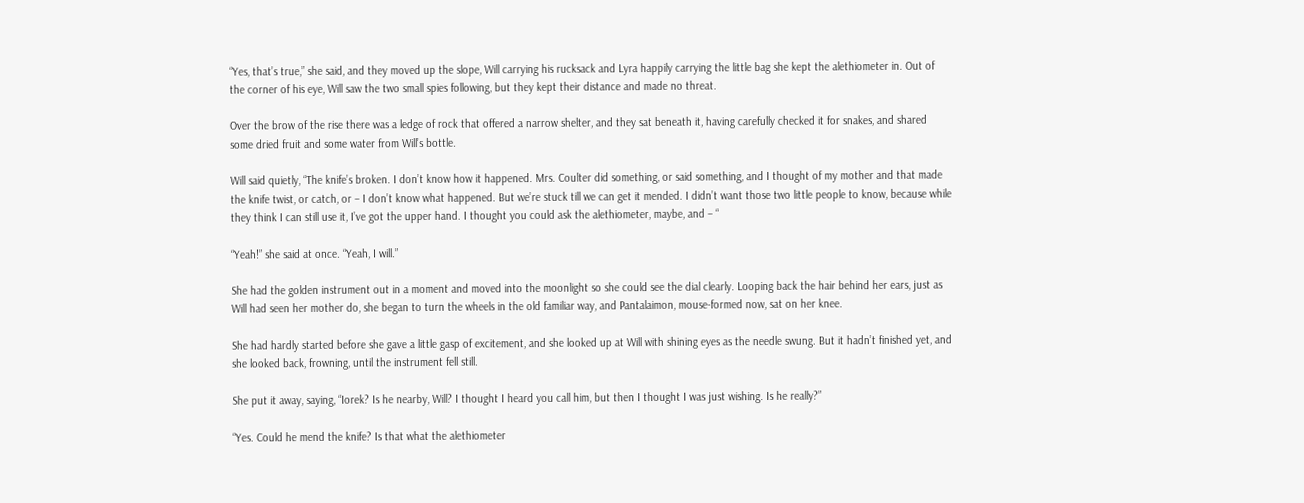“Yes, that’s true,” she said, and they moved up the slope, Will carrying his rucksack and Lyra happily carrying the little bag she kept the alethiometer in. Out of the corner of his eye, Will saw the two small spies following, but they kept their distance and made no threat.

Over the brow of the rise there was a ledge of rock that offered a narrow shelter, and they sat beneath it, having carefully checked it for snakes, and shared some dried fruit and some water from Will’s bottle.

Will said quietly, “The knife’s broken. I don’t know how it happened. Mrs. Coulter did something, or said something, and I thought of my mother and that made the knife twist, or catch, or – I don’t know what happened. But we’re stuck till we can get it mended. I didn’t want those two little people to know, because while they think I can still use it, I’ve got the upper hand. I thought you could ask the alethiometer, maybe, and – “

“Yeah!” she said at once. “Yeah, I will.”

She had the golden instrument out in a moment and moved into the moonlight so she could see the dial clearly. Looping back the hair behind her ears, just as Will had seen her mother do, she began to turn the wheels in the old familiar way, and Pantalaimon, mouse-formed now, sat on her knee.

She had hardly started before she gave a little gasp of excitement, and she looked up at Will with shining eyes as the needle swung. But it hadn’t finished yet, and she looked back, frowning, until the instrument fell still.

She put it away, saying, “Iorek? Is he nearby, Will? I thought I heard you call him, but then I thought I was just wishing. Is he really?”

“Yes. Could he mend the knife? Is that what the alethiometer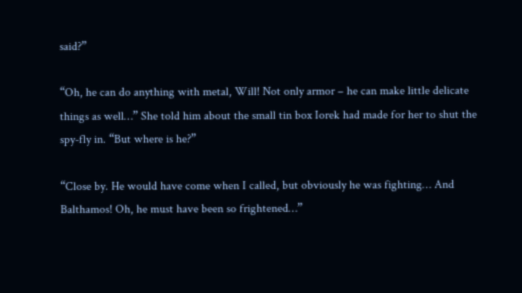said?”

“Oh, he can do anything with metal, Will! Not only armor – he can make little delicate things as well…” She told him about the small tin box Iorek had made for her to shut the spy-fly in. “But where is he?”

“Close by. He would have come when I called, but obviously he was fighting… And Balthamos! Oh, he must have been so frightened…”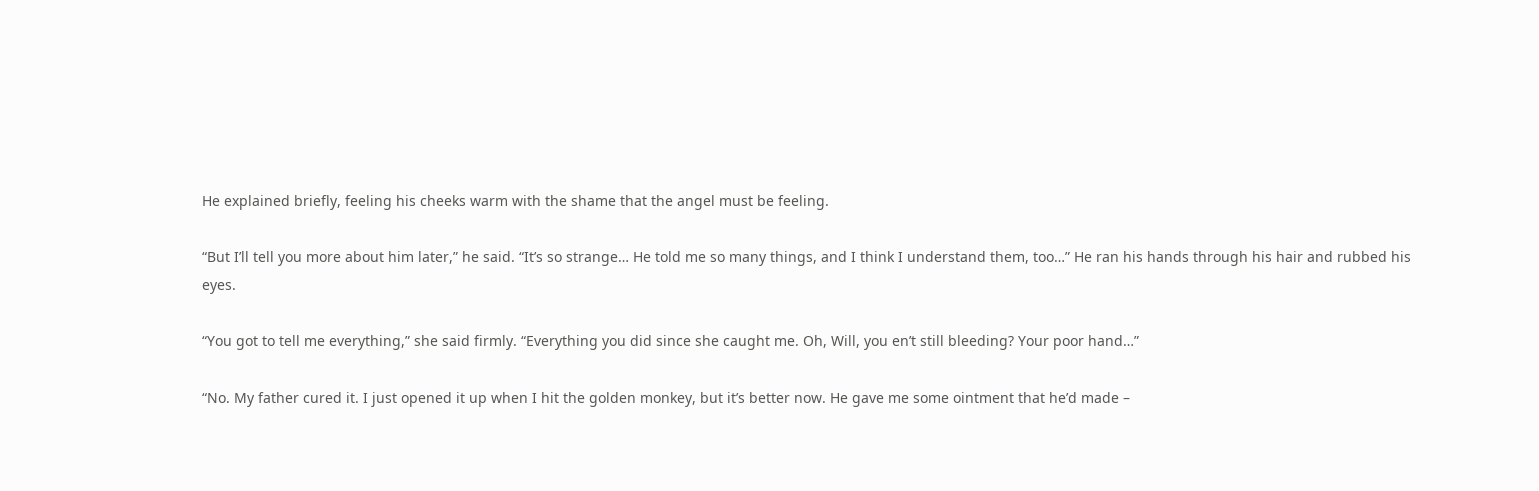He explained briefly, feeling his cheeks warm with the shame that the angel must be feeling.

“But I’ll tell you more about him later,” he said. “It’s so strange… He told me so many things, and I think I understand them, too…” He ran his hands through his hair and rubbed his eyes.

“You got to tell me everything,” she said firmly. “Everything you did since she caught me. Oh, Will, you en’t still bleeding? Your poor hand…”

“No. My father cured it. I just opened it up when I hit the golden monkey, but it’s better now. He gave me some ointment that he’d made –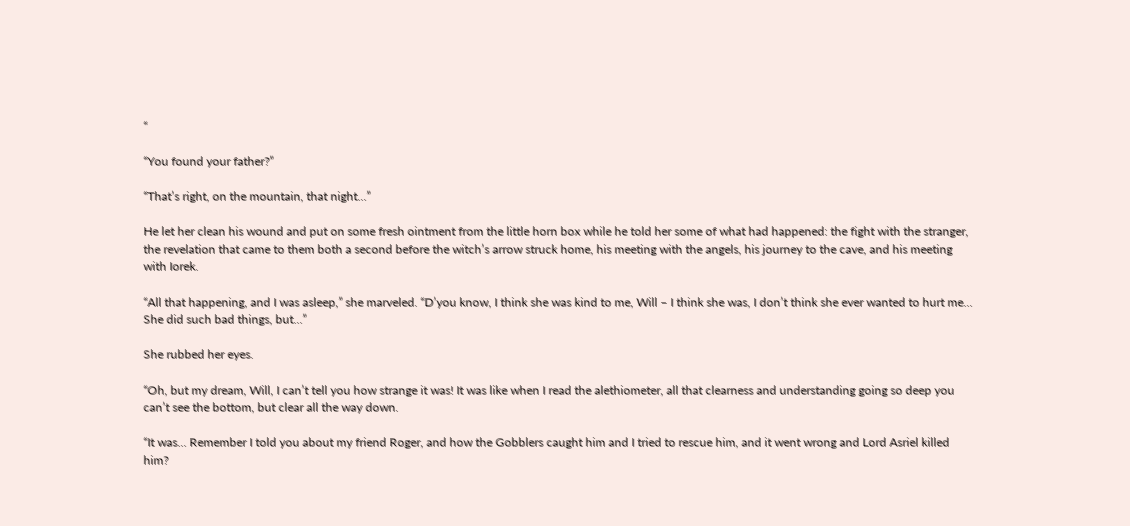“

“You found your father?”

“That’s right, on the mountain, that night…”

He let her clean his wound and put on some fresh ointment from the little horn box while he told her some of what had happened: the fight with the stranger, the revelation that came to them both a second before the witch’s arrow struck home, his meeting with the angels, his journey to the cave, and his meeting with Iorek.

“All that happening, and I was asleep,” she marveled. “D’you know, I think she was kind to me, Will – I think she was, I don’t think she ever wanted to hurt me… She did such bad things, but…”

She rubbed her eyes.

“Oh, but my dream, Will, I can’t tell you how strange it was! It was like when I read the alethiometer, all that clearness and understanding going so deep you can’t see the bottom, but clear all the way down.

“It was… Remember I told you about my friend Roger, and how the Gobblers caught him and I tried to rescue him, and it went wrong and Lord Asriel killed him?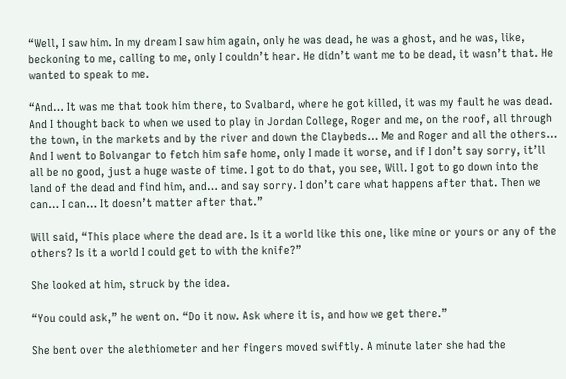“Well, I saw him. In my dream I saw him again, only he was dead, he was a ghost, and he was, like, beckoning to me, calling to me, only I couldn’t hear. He didn’t want me to be dead, it wasn’t that. He wanted to speak to me.

“And… It was me that took him there, to Svalbard, where he got killed, it was my fault he was dead. And I thought back to when we used to play in Jordan College, Roger and me, on the roof, all through the town, in the markets and by the river and down the Claybeds… Me and Roger and all the others… And I went to Bolvangar to fetch him safe home, only I made it worse, and if I don’t say sorry, it’ll all be no good, just a huge waste of time. I got to do that, you see, Will. I got to go down into the land of the dead and find him, and… and say sorry. I don’t care what happens after that. Then we can… I can… It doesn’t matter after that.”

Will said, “This place where the dead are. Is it a world like this one, like mine or yours or any of the others? Is it a world I could get to with the knife?”

She looked at him, struck by the idea.

“You could ask,” he went on. “Do it now. Ask where it is, and how we get there.”

She bent over the alethiometer and her fingers moved swiftly. A minute later she had the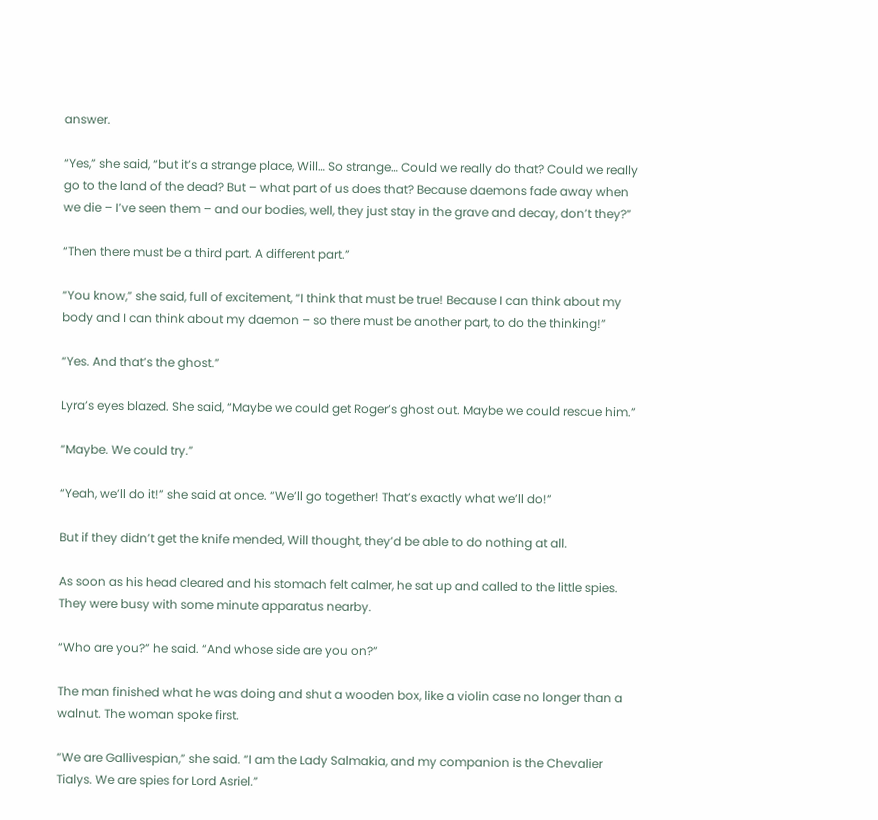answer.

“Yes,” she said, “but it’s a strange place, Will… So strange… Could we really do that? Could we really go to the land of the dead? But – what part of us does that? Because daemons fade away when we die – I’ve seen them – and our bodies, well, they just stay in the grave and decay, don’t they?”

“Then there must be a third part. A different part.”

“You know,” she said, full of excitement, “I think that must be true! Because I can think about my body and I can think about my daemon – so there must be another part, to do the thinking!”

“Yes. And that’s the ghost.”

Lyra’s eyes blazed. She said, “Maybe we could get Roger’s ghost out. Maybe we could rescue him.”

“Maybe. We could try.”

“Yeah, we’ll do it!” she said at once. “We’ll go together! That’s exactly what we’ll do!”

But if they didn’t get the knife mended, Will thought, they’d be able to do nothing at all.

As soon as his head cleared and his stomach felt calmer, he sat up and called to the little spies. They were busy with some minute apparatus nearby.

“Who are you?” he said. “And whose side are you on?”

The man finished what he was doing and shut a wooden box, like a violin case no longer than a walnut. The woman spoke first.

“We are Gallivespian,” she said. “I am the Lady Salmakia, and my companion is the Chevalier Tialys. We are spies for Lord Asriel.”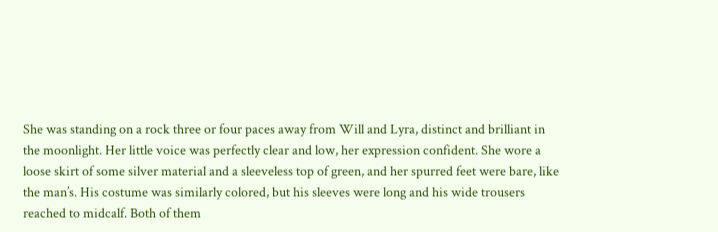She was standing on a rock three or four paces away from Will and Lyra, distinct and brilliant in the moonlight. Her little voice was perfectly clear and low, her expression confident. She wore a loose skirt of some silver material and a sleeveless top of green, and her spurred feet were bare, like the man’s. His costume was similarly colored, but his sleeves were long and his wide trousers reached to midcalf. Both of them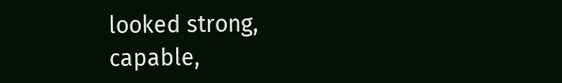looked strong, capable,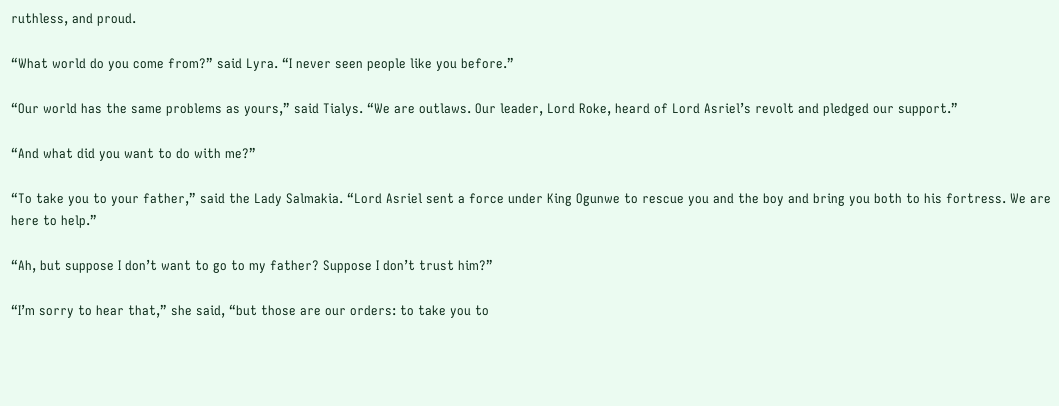ruthless, and proud.

“What world do you come from?” said Lyra. “I never seen people like you before.”

“Our world has the same problems as yours,” said Tialys. “We are outlaws. Our leader, Lord Roke, heard of Lord Asriel’s revolt and pledged our support.”

“And what did you want to do with me?”

“To take you to your father,” said the Lady Salmakia. “Lord Asriel sent a force under King Ogunwe to rescue you and the boy and bring you both to his fortress. We are here to help.”

“Ah, but suppose I don’t want to go to my father? Suppose I don’t trust him?”

“I’m sorry to hear that,” she said, “but those are our orders: to take you to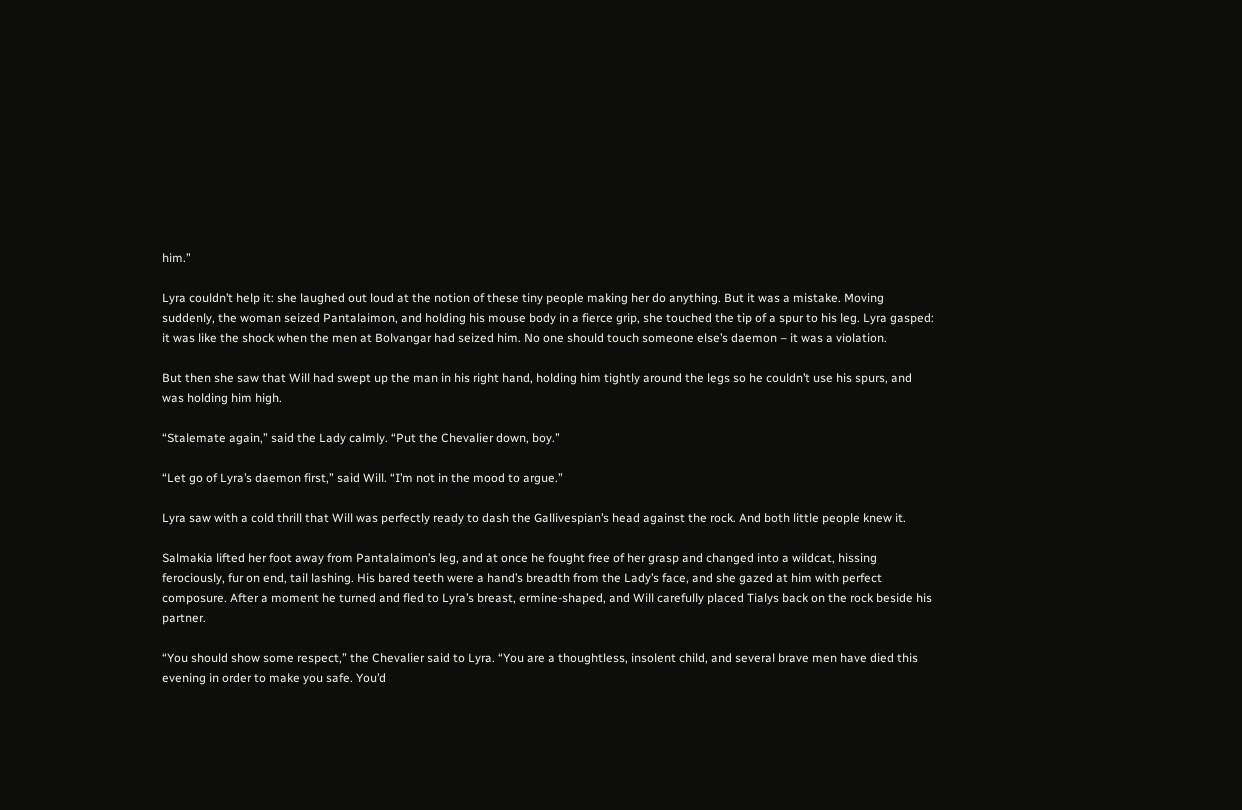him.”

Lyra couldn’t help it: she laughed out loud at the notion of these tiny people making her do anything. But it was a mistake. Moving suddenly, the woman seized Pantalaimon, and holding his mouse body in a fierce grip, she touched the tip of a spur to his leg. Lyra gasped: it was like the shock when the men at Bolvangar had seized him. No one should touch someone else’s daemon – it was a violation.

But then she saw that Will had swept up the man in his right hand, holding him tightly around the legs so he couldn’t use his spurs, and was holding him high.

“Stalemate again,” said the Lady calmly. “Put the Chevalier down, boy.”

“Let go of Lyra’s daemon first,” said Will. “I’m not in the mood to argue.”

Lyra saw with a cold thrill that Will was perfectly ready to dash the Gallivespian’s head against the rock. And both little people knew it.

Salmakia lifted her foot away from Pantalaimon’s leg, and at once he fought free of her grasp and changed into a wildcat, hissing ferociously, fur on end, tail lashing. His bared teeth were a hand’s breadth from the Lady’s face, and she gazed at him with perfect composure. After a moment he turned and fled to Lyra’s breast, ermine-shaped, and Will carefully placed Tialys back on the rock beside his partner.

“You should show some respect,” the Chevalier said to Lyra. “You are a thoughtless, insolent child, and several brave men have died this evening in order to make you safe. You’d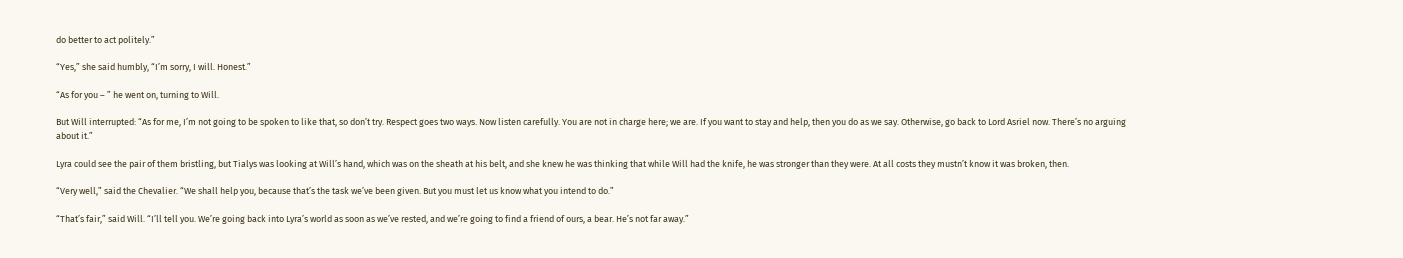do better to act politely.”

“Yes,” she said humbly, “I’m sorry, I will. Honest.”

“As for you – ” he went on, turning to Will.

But Will interrupted: “As for me, I’m not going to be spoken to like that, so don’t try. Respect goes two ways. Now listen carefully. You are not in charge here; we are. If you want to stay and help, then you do as we say. Otherwise, go back to Lord Asriel now. There’s no arguing about it.”

Lyra could see the pair of them bristling, but Tialys was looking at Will’s hand, which was on the sheath at his belt, and she knew he was thinking that while Will had the knife, he was stronger than they were. At all costs they mustn’t know it was broken, then.

“Very well,” said the Chevalier. “We shall help you, because that’s the task we’ve been given. But you must let us know what you intend to do.”

“That’s fair,” said Will. “I’ll tell you. We’re going back into Lyra’s world as soon as we’ve rested, and we’re going to find a friend of ours, a bear. He’s not far away.”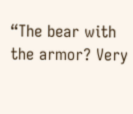“The bear with the armor? Very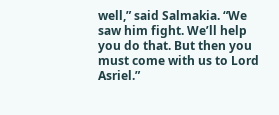well,” said Salmakia. “We saw him fight. We’ll help you do that. But then you must come with us to Lord Asriel.”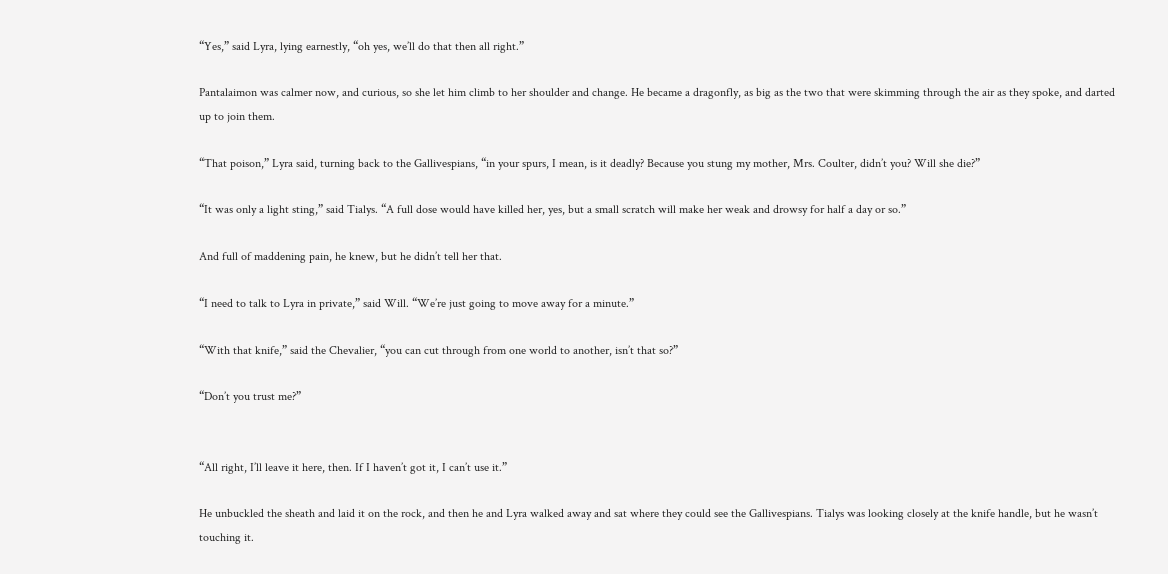“Yes,” said Lyra, lying earnestly, “oh yes, we’ll do that then all right.”

Pantalaimon was calmer now, and curious, so she let him climb to her shoulder and change. He became a dragonfly, as big as the two that were skimming through the air as they spoke, and darted up to join them.

“That poison,” Lyra said, turning back to the Gallivespians, “in your spurs, I mean, is it deadly? Because you stung my mother, Mrs. Coulter, didn’t you? Will she die?”

“It was only a light sting,” said Tialys. “A full dose would have killed her, yes, but a small scratch will make her weak and drowsy for half a day or so.”

And full of maddening pain, he knew, but he didn’t tell her that.

“I need to talk to Lyra in private,” said Will. “We’re just going to move away for a minute.”

“With that knife,” said the Chevalier, “you can cut through from one world to another, isn’t that so?”

“Don’t you trust me?”


“All right, I’ll leave it here, then. If I haven’t got it, I can’t use it.”

He unbuckled the sheath and laid it on the rock, and then he and Lyra walked away and sat where they could see the Gallivespians. Tialys was looking closely at the knife handle, but he wasn’t touching it.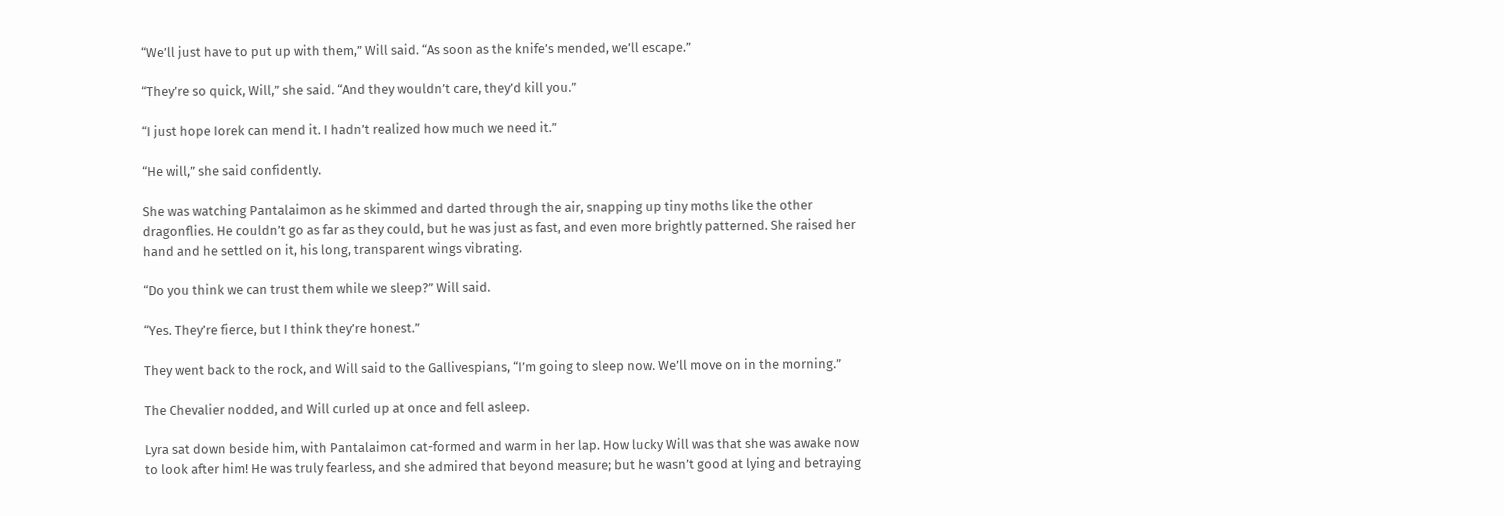“We’ll just have to put up with them,” Will said. “As soon as the knife’s mended, we’ll escape.”

“They’re so quick, Will,” she said. “And they wouldn’t care, they’d kill you.”

“I just hope Iorek can mend it. I hadn’t realized how much we need it.”

“He will,” she said confidently.

She was watching Pantalaimon as he skimmed and darted through the air, snapping up tiny moths like the other dragonflies. He couldn’t go as far as they could, but he was just as fast, and even more brightly patterned. She raised her hand and he settled on it, his long, transparent wings vibrating.

“Do you think we can trust them while we sleep?” Will said.

“Yes. They’re fierce, but I think they’re honest.”

They went back to the rock, and Will said to the Gallivespians, “I’m going to sleep now. We’ll move on in the morning.”

The Chevalier nodded, and Will curled up at once and fell asleep.

Lyra sat down beside him, with Pantalaimon cat-formed and warm in her lap. How lucky Will was that she was awake now to look after him! He was truly fearless, and she admired that beyond measure; but he wasn’t good at lying and betraying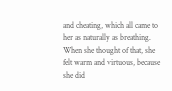and cheating, which all came to her as naturally as breathing. When she thought of that, she felt warm and virtuous, because she did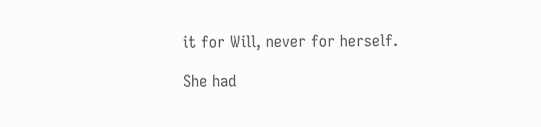it for Will, never for herself.

She had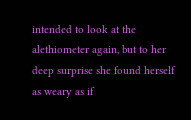intended to look at the alethiometer again, but to her deep surprise she found herself as weary as if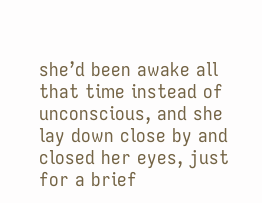she’d been awake all that time instead of unconscious, and she lay down close by and closed her eyes, just for a brief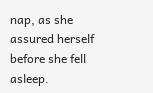nap, as she assured herself before she fell asleep.